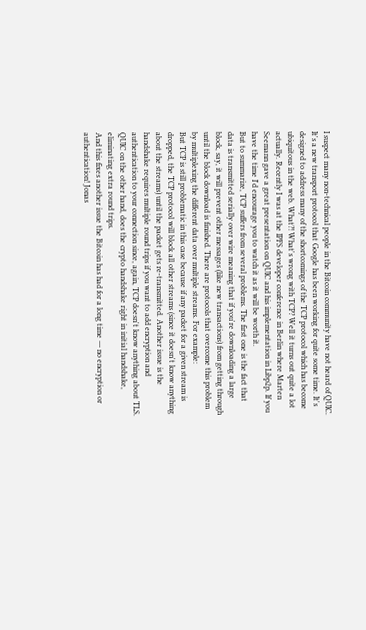I suspect many non-technical people in the Bitcoin community have not heard of QUIC. It's a new transport protocol that Google has been working for quite some time. It's designed to address many of the shortcomings of the TCP protocol which has become ubiquitous in the web. What?! What's wrong with TCP? Well it turns out quite a lot actually. Recently I was at the IPFS developer conference in Berlin where Marten Seemann gave a great presentation on QUIC and his implementation in Libp2p. If you have the time I'd encourage you to watch it as it will be worth it.
But to summarize, TCP suffers from several problems. The first one is the fact that data is transmitted serially over wire meaning that if you're downloading a large block, say, it will prevent other messages (like new transactions) from getting through until the block download is finished. There are protocols that overcome this problem by multiplexing the different data over multiple streams. For example:
But TCP is still problematic in this case because if any packet for a given stream is dropped, the TCP protocol will block all other streams (since it doesn't know anything about the streams) until the packet gets re-transmitted. Another issue is the handshake requires multiple round trips if you want to add encryption and authentication to your connection since, again, TCP doesn't know anything about TLS. QUIC on the other hand, does the crypto handshake right in initial handshake, eliminating extra round trips.
And this fixes another issue the Bitcoin has had for a long time ― no encryption or authentication! Jonas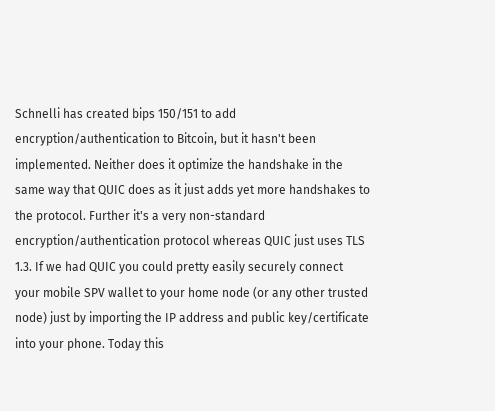Schnelli has created bips 150/151 to add encryption/authentication to Bitcoin, but it hasn't been implemented. Neither does it optimize the handshake in the same way that QUIC does as it just adds yet more handshakes to the protocol. Further it's a very non-standard encryption/authentication protocol whereas QUIC just uses TLS 1.3. If we had QUIC you could pretty easily securely connect your mobile SPV wallet to your home node (or any other trusted node) just by importing the IP address and public key/certificate into your phone. Today this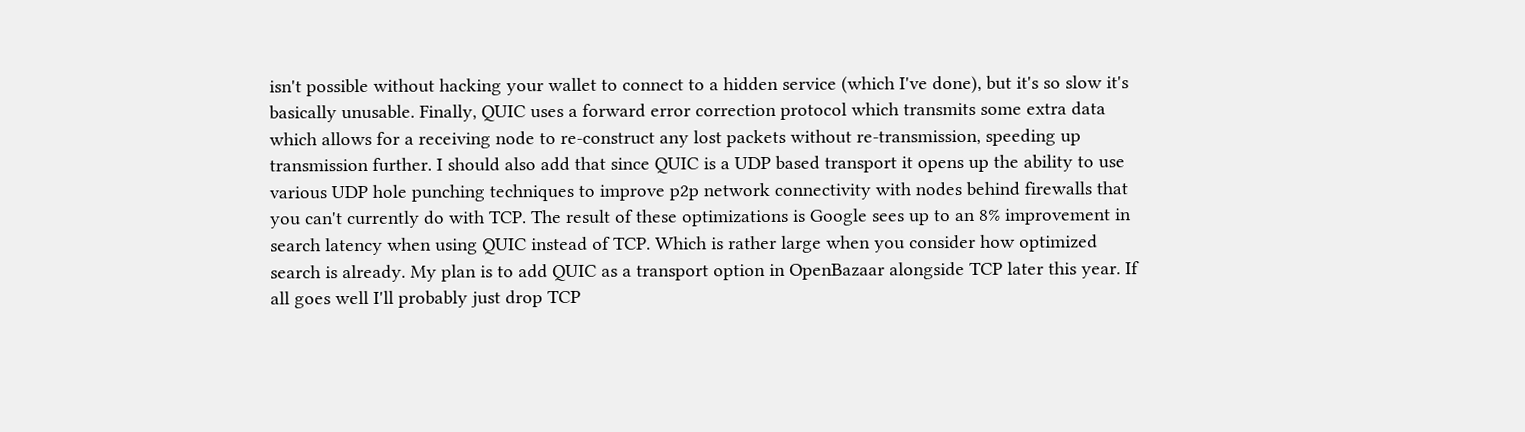isn't possible without hacking your wallet to connect to a hidden service (which I've done), but it's so slow it's basically unusable. Finally, QUIC uses a forward error correction protocol which transmits some extra data which allows for a receiving node to re-construct any lost packets without re-transmission, speeding up transmission further. I should also add that since QUIC is a UDP based transport it opens up the ability to use various UDP hole punching techniques to improve p2p network connectivity with nodes behind firewalls that you can't currently do with TCP. The result of these optimizations is Google sees up to an 8% improvement in search latency when using QUIC instead of TCP. Which is rather large when you consider how optimized search is already. My plan is to add QUIC as a transport option in OpenBazaar alongside TCP later this year. If all goes well I'll probably just drop TCP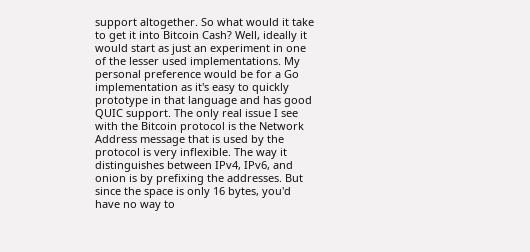support altogether. So what would it take to get it into Bitcoin Cash? Well, ideally it would start as just an experiment in one of the lesser used implementations. My personal preference would be for a Go implementation as it's easy to quickly prototype in that language and has good QUIC support. The only real issue I see with the Bitcoin protocol is the Network Address message that is used by the protocol is very inflexible. The way it distinguishes between IPv4, IPv6, and onion is by prefixing the addresses. But since the space is only 16 bytes, you'd have no way to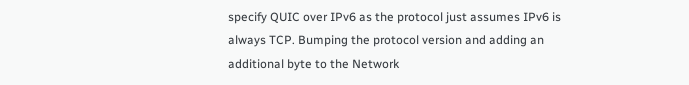specify QUIC over IPv6 as the protocol just assumes IPv6 is always TCP. Bumping the protocol version and adding an additional byte to the Network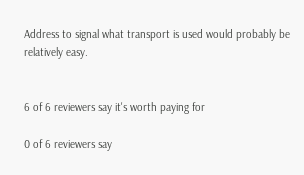Address to signal what transport is used would probably be relatively easy.


6 of 6 reviewers say it's worth paying for

0 of 6 reviewers say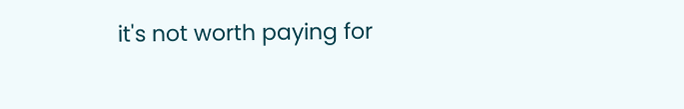it's not worth paying for